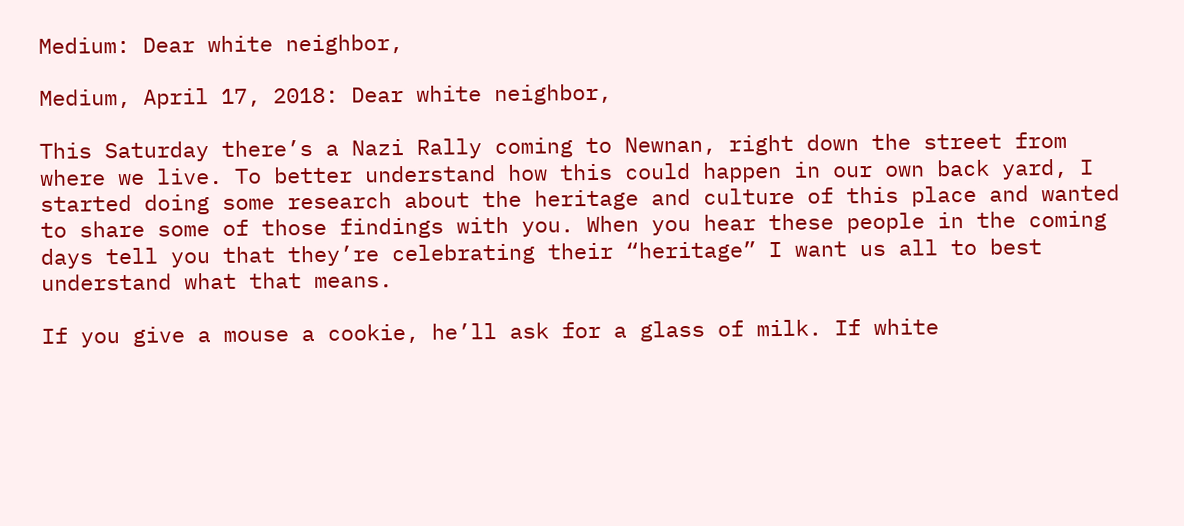Medium: Dear white neighbor,

Medium, April 17, 2018: Dear white neighbor,

This Saturday there’s a Nazi Rally coming to Newnan, right down the street from where we live. To better understand how this could happen in our own back yard, I started doing some research about the heritage and culture of this place and wanted to share some of those findings with you. When you hear these people in the coming days tell you that they’re celebrating their “heritage” I want us all to best understand what that means.

If you give a mouse a cookie, he’ll ask for a glass of milk. If white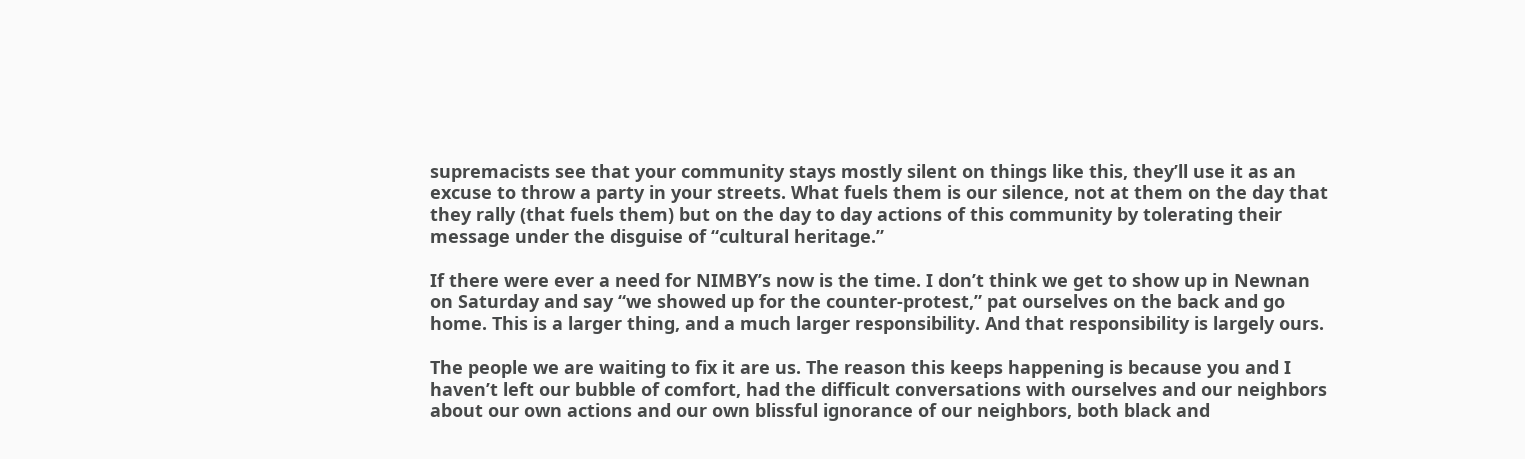supremacists see that your community stays mostly silent on things like this, they’ll use it as an excuse to throw a party in your streets. What fuels them is our silence, not at them on the day that they rally (that fuels them) but on the day to day actions of this community by tolerating their message under the disguise of “cultural heritage.”

If there were ever a need for NIMBY’s now is the time. I don’t think we get to show up in Newnan on Saturday and say “we showed up for the counter-protest,” pat ourselves on the back and go home. This is a larger thing, and a much larger responsibility. And that responsibility is largely ours.

The people we are waiting to fix it are us. The reason this keeps happening is because you and I haven’t left our bubble of comfort, had the difficult conversations with ourselves and our neighbors about our own actions and our own blissful ignorance of our neighbors, both black and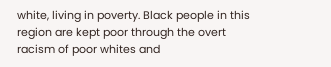white, living in poverty. Black people in this region are kept poor through the overt racism of poor whites and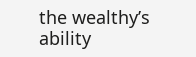the wealthy’s ability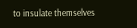to insulate themselves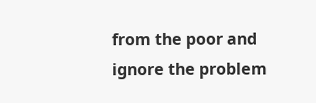from the poor and ignore the problem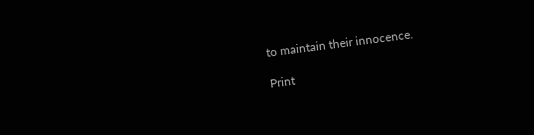to maintain their innocence.

Print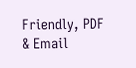Friendly, PDF & Email